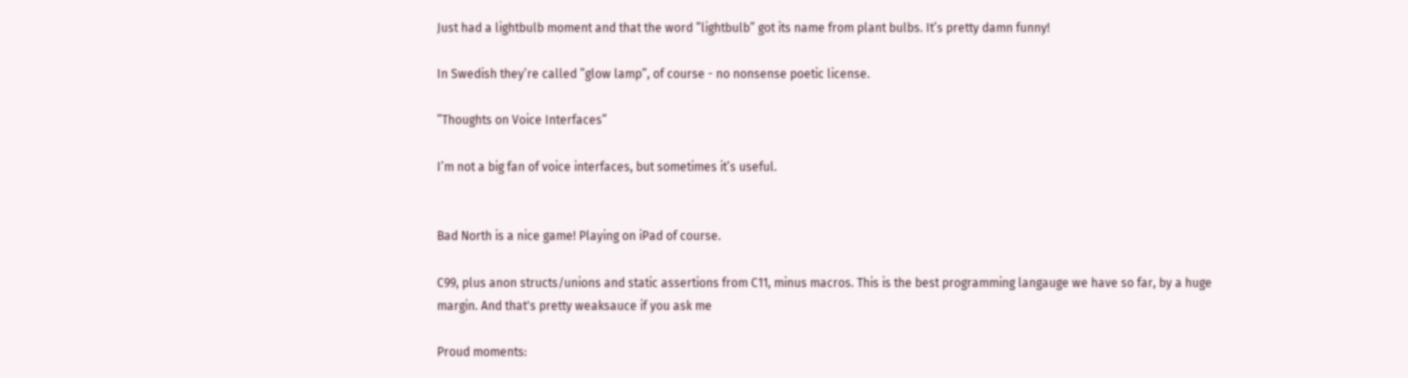Just had a lightbulb moment and that the word ”lightbulb” got its name from plant bulbs. It’s pretty damn funny!

In Swedish they’re called ”glow lamp”, of course - no nonsense poetic license.

”Thoughts on Voice Interfaces”

I’m not a big fan of voice interfaces, but sometimes it’s useful.


Bad North is a nice game! Playing on iPad of course.

C99, plus anon structs/unions and static assertions from C11, minus macros. This is the best programming langauge we have so far, by a huge margin. And that's pretty weaksauce if you ask me

Proud moments: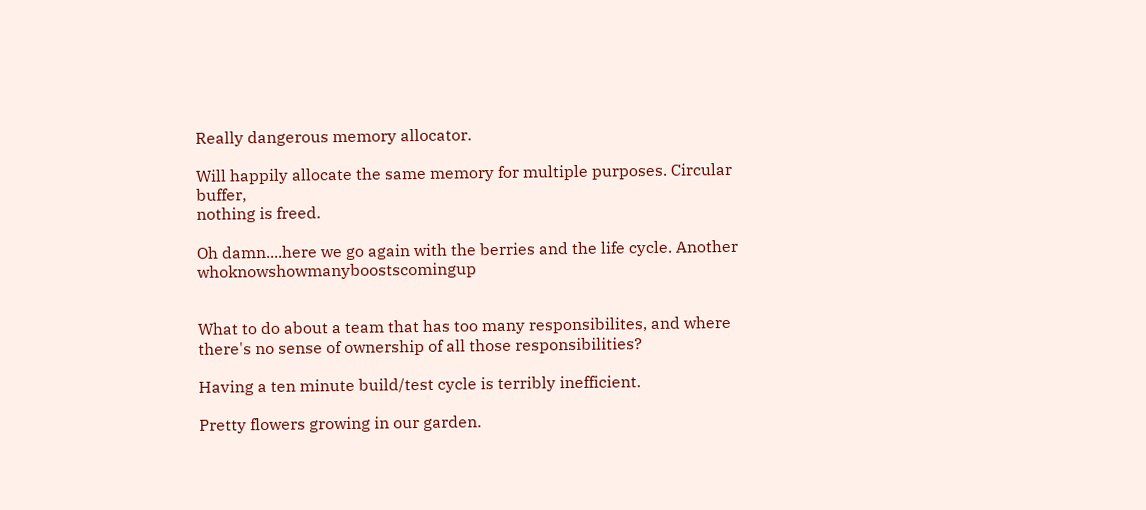Really dangerous memory allocator.

Will happily allocate the same memory for multiple purposes. Circular buffer,
nothing is freed.

Oh damn....here we go again with the berries and the life cycle. Another whoknowshowmanyboostscomingup


What to do about a team that has too many responsibilites, and where there's no sense of ownership of all those responsibilities?

Having a ten minute build/test cycle is terribly inefficient.

Pretty flowers growing in our garden.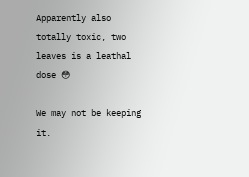Apparently also totally toxic, two leaves is a leathal dose 😳

We may not be keeping it.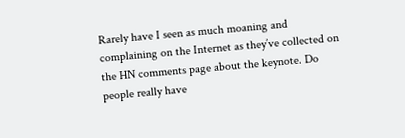Rarely have I seen as much moaning and complaining on the Internet as they’ve collected on the HN comments page about the keynote. Do people really have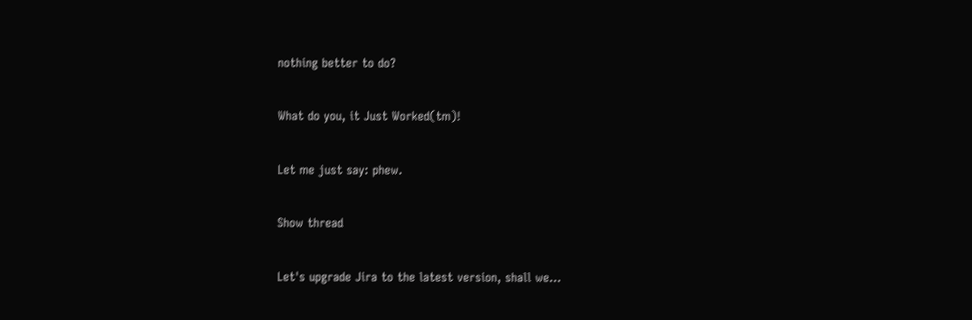nothing better to do?

What do you, it Just Worked(tm)!

Let me just say: phew.

Show thread

Let's upgrade Jira to the latest version, shall we…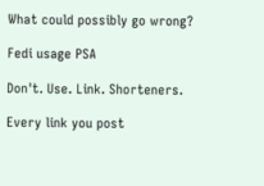What could possibly go wrong?

Fedi usage PSA

Don't. Use. Link. Shorteners.

Every link you post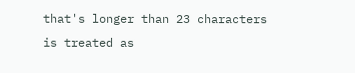that's longer than 23 characters is treated as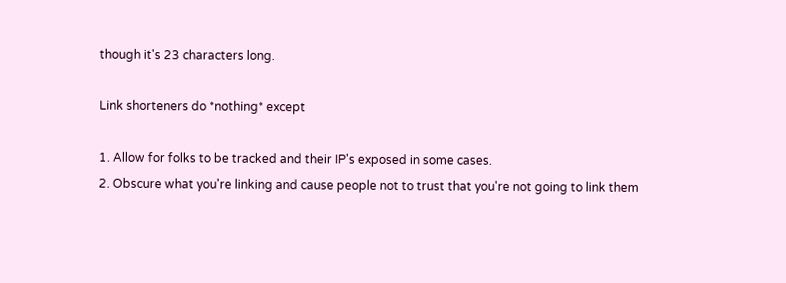though it's 23 characters long.

Link shorteners do *nothing* except

1. Allow for folks to be tracked and their IP's exposed in some cases.
2. Obscure what you're linking and cause people not to trust that you're not going to link them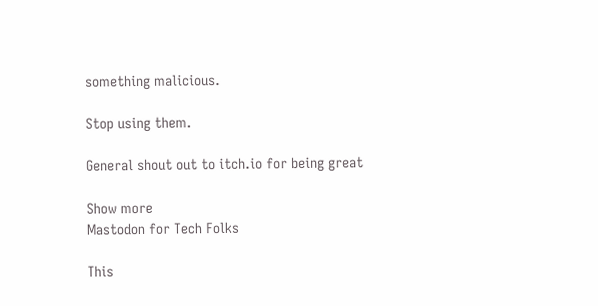something malicious.

Stop using them.

General shout out to itch.io for being great

Show more
Mastodon for Tech Folks

This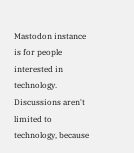Mastodon instance is for people interested in technology. Discussions aren't limited to technology, because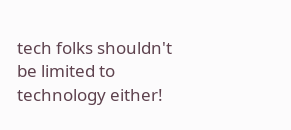tech folks shouldn't be limited to technology either!